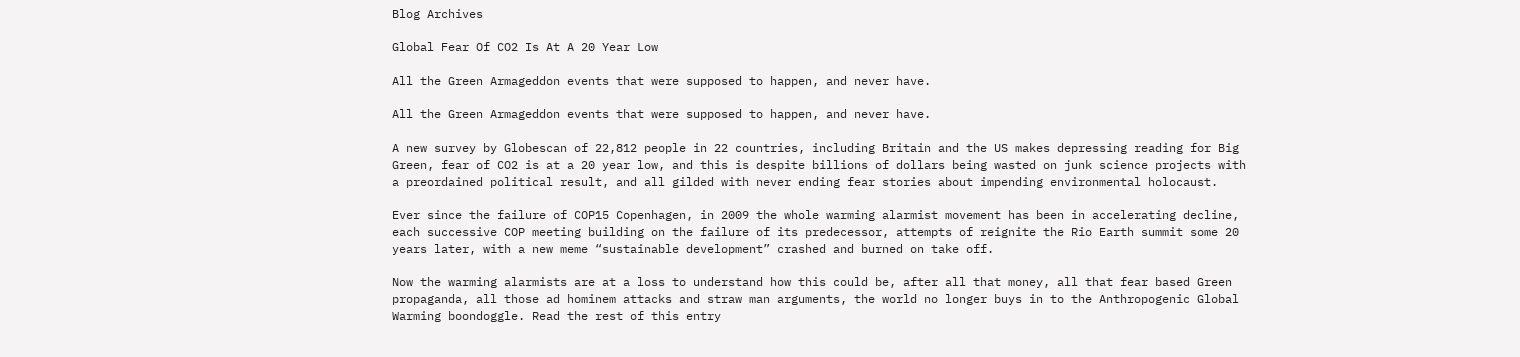Blog Archives

Global Fear Of CO2 Is At A 20 Year Low

All the Green Armageddon events that were supposed to happen, and never have.

All the Green Armageddon events that were supposed to happen, and never have.

A new survey by Globescan of 22,812 people in 22 countries, including Britain and the US makes depressing reading for Big Green, fear of CO2 is at a 20 year low, and this is despite billions of dollars being wasted on junk science projects with a preordained political result, and all gilded with never ending fear stories about impending environmental holocaust.

Ever since the failure of COP15 Copenhagen, in 2009 the whole warming alarmist movement has been in accelerating decline, each successive COP meeting building on the failure of its predecessor, attempts of reignite the Rio Earth summit some 20 years later, with a new meme “sustainable development” crashed and burned on take off.

Now the warming alarmists are at a loss to understand how this could be, after all that money, all that fear based Green propaganda, all those ad hominem attacks and straw man arguments, the world no longer buys in to the Anthropogenic Global Warming boondoggle. Read the rest of this entry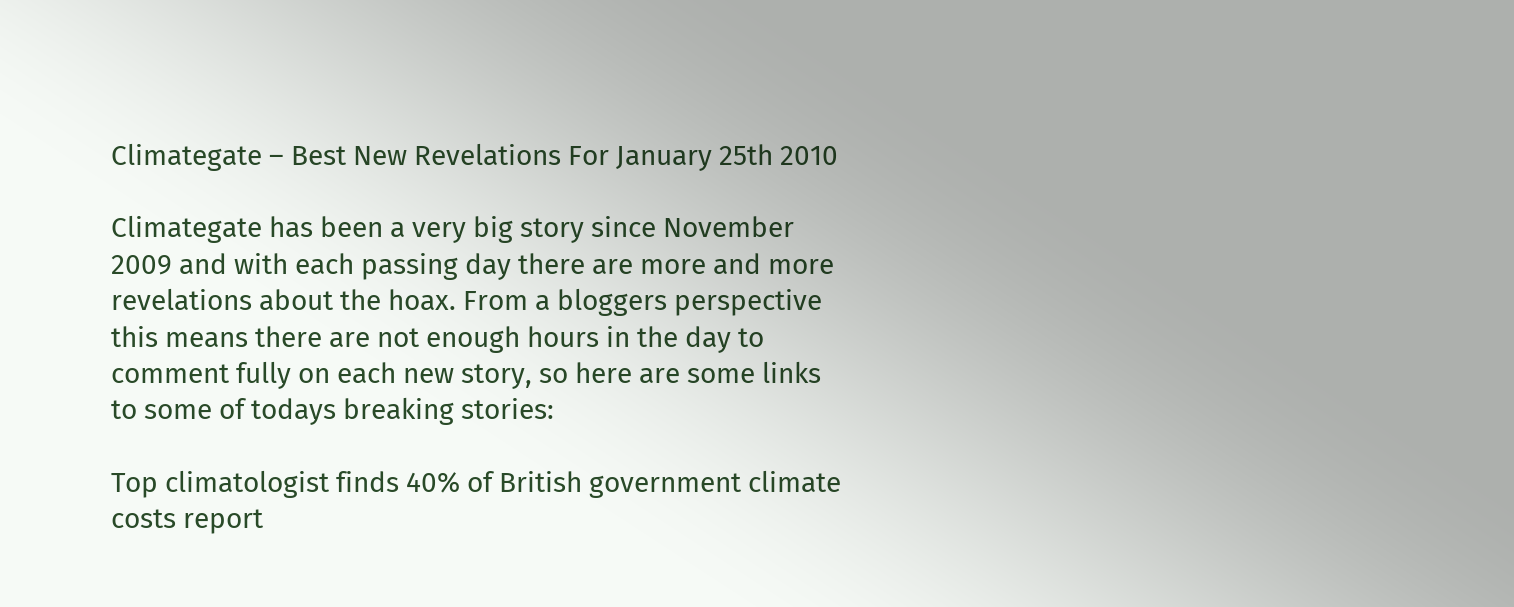Climategate – Best New Revelations For January 25th 2010

Climategate has been a very big story since November 2009 and with each passing day there are more and more revelations about the hoax. From a bloggers perspective this means there are not enough hours in the day to comment fully on each new story, so here are some links to some of todays breaking stories:

Top climatologist finds 40% of British government climate costs report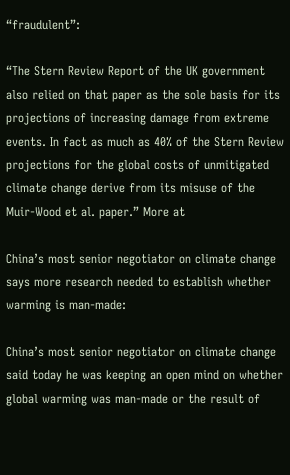“fraudulent”:

“The Stern Review Report of the UK government also relied on that paper as the sole basis for its projections of increasing damage from extreme events. In fact as much as 40% of the Stern Review projections for the global costs of unmitigated climate change derive from its misuse of the Muir-Wood et al. paper.” More at

China’s most senior negotiator on climate change says more research needed to establish whether warming is man-made:

China’s most senior negotiator on climate change said today he was keeping an open mind on whether global warming was man-made or the result of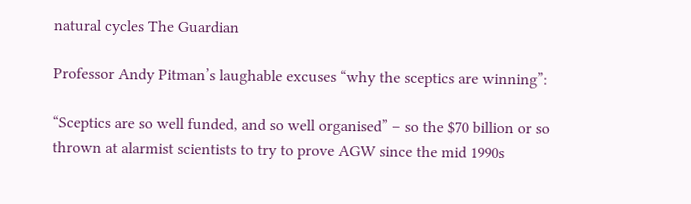natural cycles The Guardian

Professor Andy Pitman’s laughable excuses “why the sceptics are winning”:

“Sceptics are so well funded, and so well organised” – so the $70 billion or so thrown at alarmist scientists to try to prove AGW since the mid 1990s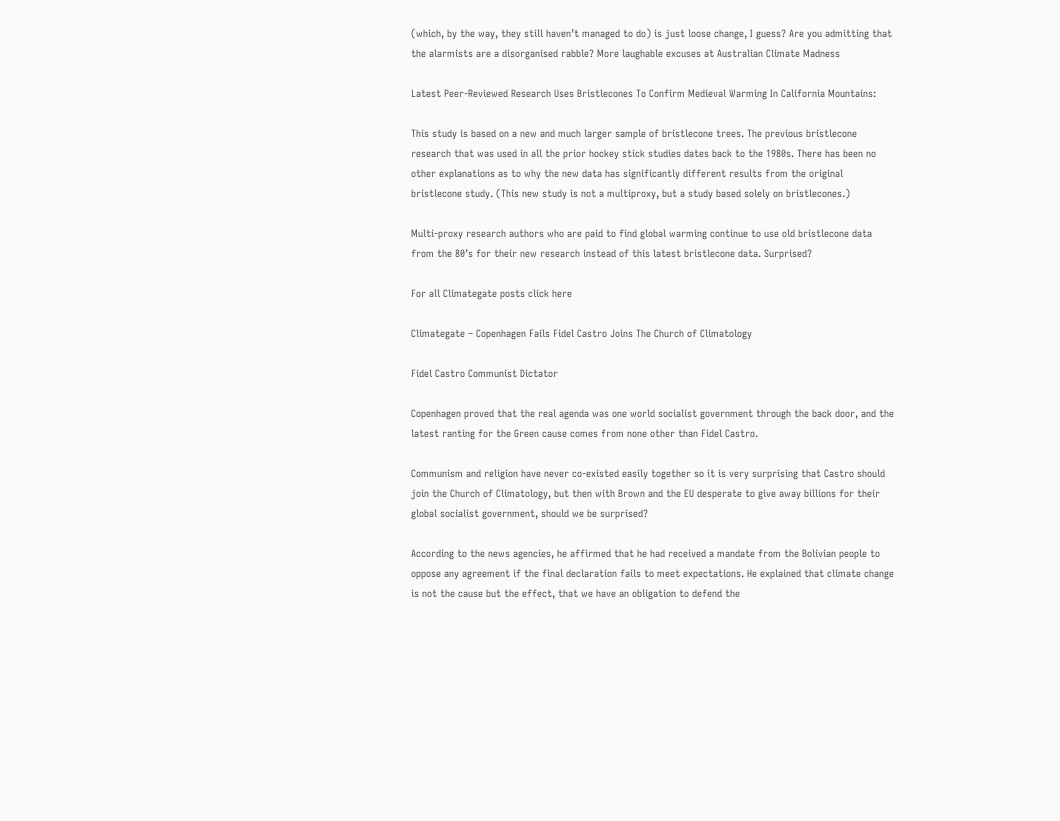(which, by the way, they still haven’t managed to do) is just loose change, I guess? Are you admitting that the alarmists are a disorganised rabble? More laughable excuses at Australian Climate Madness

Latest Peer-Reviewed Research Uses Bristlecones To Confirm Medieval Warming In California Mountains:

This study is based on a new and much larger sample of bristlecone trees. The previous bristlecone research that was used in all the prior hockey stick studies dates back to the 1980s. There has been no other explanations as to why the new data has significantly different results from the original bristlecone study. (This new study is not a multiproxy, but a study based solely on bristlecones.)

Multi-proxy research authors who are paid to find global warming continue to use old bristlecone data from the 80’s for their new research instead of this latest bristlecone data. Surprised?

For all Climategate posts click here

Climategate – Copenhagen Fails Fidel Castro Joins The Church of Climatology

Fidel Castro Communist Dictator

Copenhagen proved that the real agenda was one world socialist government through the back door, and the latest ranting for the Green cause comes from none other than Fidel Castro.

Communism and religion have never co-existed easily together so it is very surprising that Castro should join the Church of Climatology, but then with Brown and the EU desperate to give away billions for their global socialist government, should we be surprised?

According to the news agencies, he affirmed that he had received a mandate from the Bolivian people to oppose any agreement if the final declaration fails to meet expectations. He explained that climate change is not the cause but the effect, that we have an obligation to defend the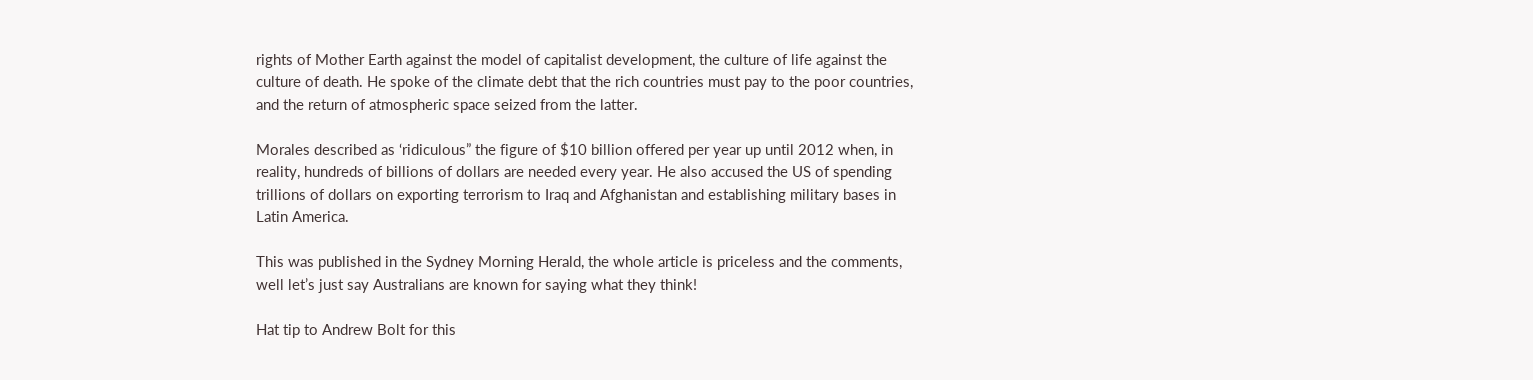rights of Mother Earth against the model of capitalist development, the culture of life against the culture of death. He spoke of the climate debt that the rich countries must pay to the poor countries, and the return of atmospheric space seized from the latter.

Morales described as ‘ridiculous” the figure of $10 billion offered per year up until 2012 when, in reality, hundreds of billions of dollars are needed every year. He also accused the US of spending trillions of dollars on exporting terrorism to Iraq and Afghanistan and establishing military bases in Latin America.

This was published in the Sydney Morning Herald, the whole article is priceless and the comments, well let’s just say Australians are known for saying what they think!

Hat tip to Andrew Bolt for this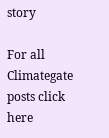story

For all Climategate posts click here